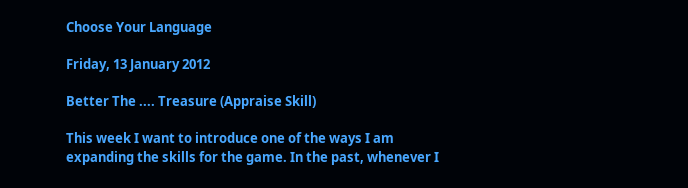Choose Your Language

Friday, 13 January 2012

Better The .... Treasure (Appraise Skill)

This week I want to introduce one of the ways I am expanding the skills for the game. In the past, whenever I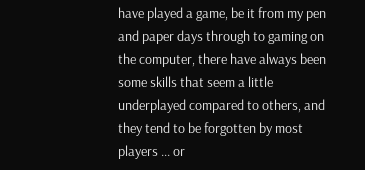have played a game, be it from my pen and paper days through to gaming on the computer, there have always been some skills that seem a little underplayed compared to others, and they tend to be forgotten by most players ... or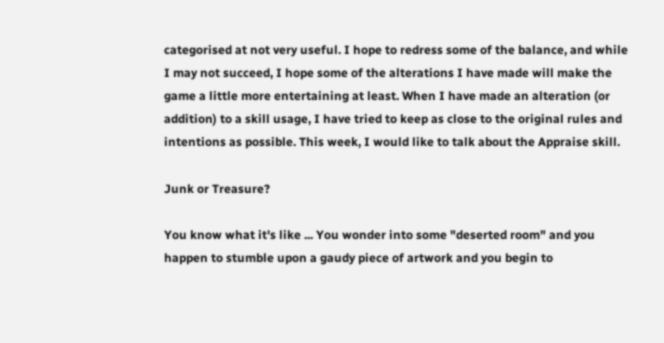categorised at not very useful. I hope to redress some of the balance, and while I may not succeed, I hope some of the alterations I have made will make the game a little more entertaining at least. When I have made an alteration (or addition) to a skill usage, I have tried to keep as close to the original rules and intentions as possible. This week, I would like to talk about the Appraise skill.

Junk or Treasure?

You know what it's like ... You wonder into some "deserted room" and you happen to stumble upon a gaudy piece of artwork and you begin to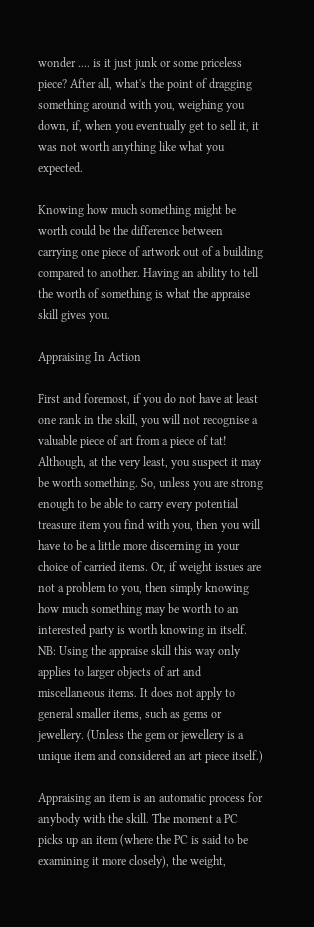wonder .... is it just junk or some priceless piece? After all, what's the point of dragging something around with you, weighing you down, if, when you eventually get to sell it, it was not worth anything like what you expected.

Knowing how much something might be worth could be the difference between carrying one piece of artwork out of a building compared to another. Having an ability to tell the worth of something is what the appraise skill gives you.

Appraising In Action

First and foremost, if you do not have at least one rank in the skill, you will not recognise a valuable piece of art from a piece of tat! Although, at the very least, you suspect it may be worth something. So, unless you are strong enough to be able to carry every potential treasure item you find with you, then you will have to be a little more discerning in your choice of carried items. Or, if weight issues are not a problem to you, then simply knowing how much something may be worth to an interested party is worth knowing in itself. NB: Using the appraise skill this way only applies to larger objects of art and miscellaneous items. It does not apply to general smaller items, such as gems or jewellery. (Unless the gem or jewellery is a unique item and considered an art piece itself.)

Appraising an item is an automatic process for anybody with the skill. The moment a PC picks up an item (where the PC is said to be examining it more closely), the weight,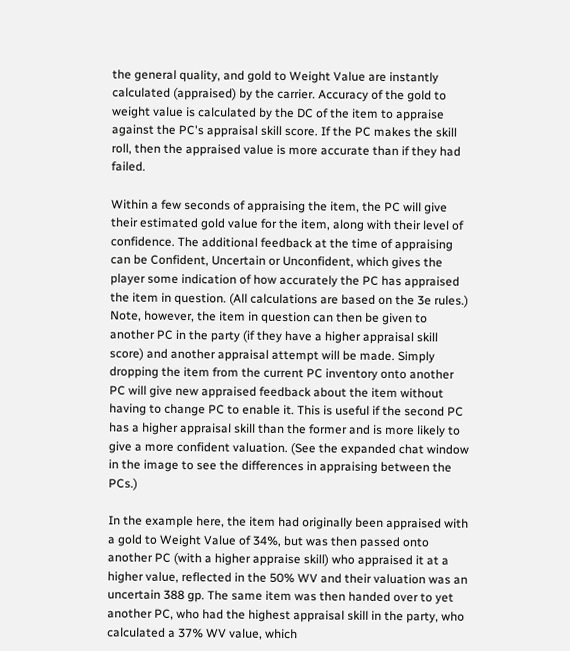the general quality, and gold to Weight Value are instantly calculated (appraised) by the carrier. Accuracy of the gold to weight value is calculated by the DC of the item to appraise against the PC's appraisal skill score. If the PC makes the skill roll, then the appraised value is more accurate than if they had failed.

Within a few seconds of appraising the item, the PC will give their estimated gold value for the item, along with their level of confidence. The additional feedback at the time of appraising can be Confident, Uncertain or Unconfident, which gives the player some indication of how accurately the PC has appraised the item in question. (All calculations are based on the 3e rules.) Note, however, the item in question can then be given to another PC in the party (if they have a higher appraisal skill score) and another appraisal attempt will be made. Simply dropping the item from the current PC inventory onto another PC will give new appraised feedback about the item without having to change PC to enable it. This is useful if the second PC has a higher appraisal skill than the former and is more likely to give a more confident valuation. (See the expanded chat window in the image to see the differences in appraising between the PCs.)

In the example here, the item had originally been appraised with a gold to Weight Value of 34%, but was then passed onto another PC (with a higher appraise skill) who appraised it at a higher value, reflected in the 50% WV and their valuation was an uncertain 388 gp. The same item was then handed over to yet another PC, who had the highest appraisal skill in the party, who calculated a 37% WV value, which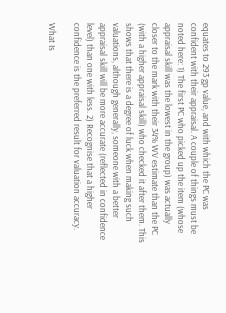equates to 293 gp value, and with which the PC was confident with their appraisal. A couple of things must be noted here: 1) The first PC who picked up the item (whose appraisal skill was the lowest in the group) was actually closer to the mark with their 34% WV estimate than the PC (with a higher appraisal skill) who checked it after them. This shows that there is a degree of luck when making such valuations, although generally, someone with a better appraisal skill will be more accurate (reflected in confidence level) than one with less. 2) Recognise that a higher confidence is the preferred result for valuation accuracy.

What Is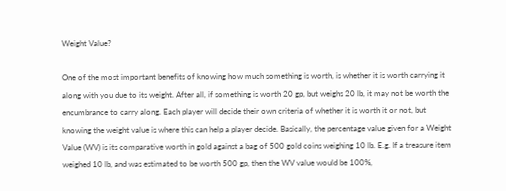Weight Value?

One of the most important benefits of knowing how much something is worth, is whether it is worth carrying it along with you due to its weight. After all, if something is worth 20 gp, but weighs 20 lb, it may not be worth the encumbrance to carry along. Each player will decide their own criteria of whether it is worth it or not, but knowing the weight value is where this can help a player decide. Basically, the percentage value given for a Weight Value (WV) is its comparative worth in gold against a bag of 500 gold coins weighing 10 lb. E.g. If a treasure item weighed 10 lb, and was estimated to be worth 500 gp, then the WV value would be 100%,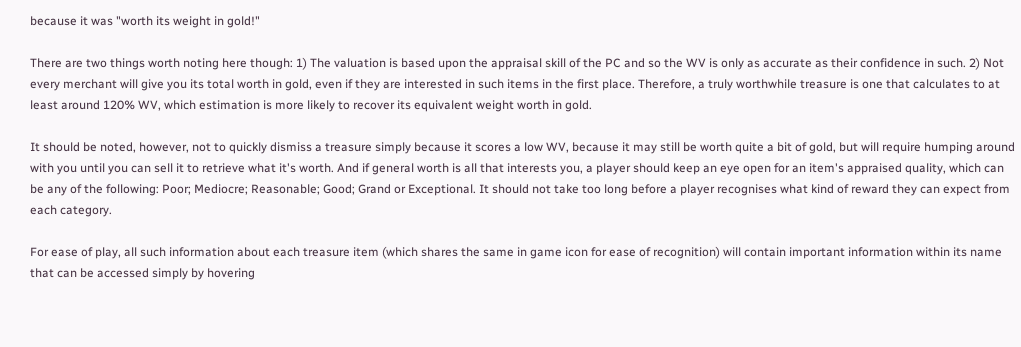because it was "worth its weight in gold!"

There are two things worth noting here though: 1) The valuation is based upon the appraisal skill of the PC and so the WV is only as accurate as their confidence in such. 2) Not every merchant will give you its total worth in gold, even if they are interested in such items in the first place. Therefore, a truly worthwhile treasure is one that calculates to at least around 120% WV, which estimation is more likely to recover its equivalent weight worth in gold.

It should be noted, however, not to quickly dismiss a treasure simply because it scores a low WV, because it may still be worth quite a bit of gold, but will require humping around with you until you can sell it to retrieve what it's worth. And if general worth is all that interests you, a player should keep an eye open for an item's appraised quality, which can be any of the following: Poor; Mediocre; Reasonable; Good; Grand or Exceptional. It should not take too long before a player recognises what kind of reward they can expect from each category.

For ease of play, all such information about each treasure item (which shares the same in game icon for ease of recognition) will contain important information within its name that can be accessed simply by hovering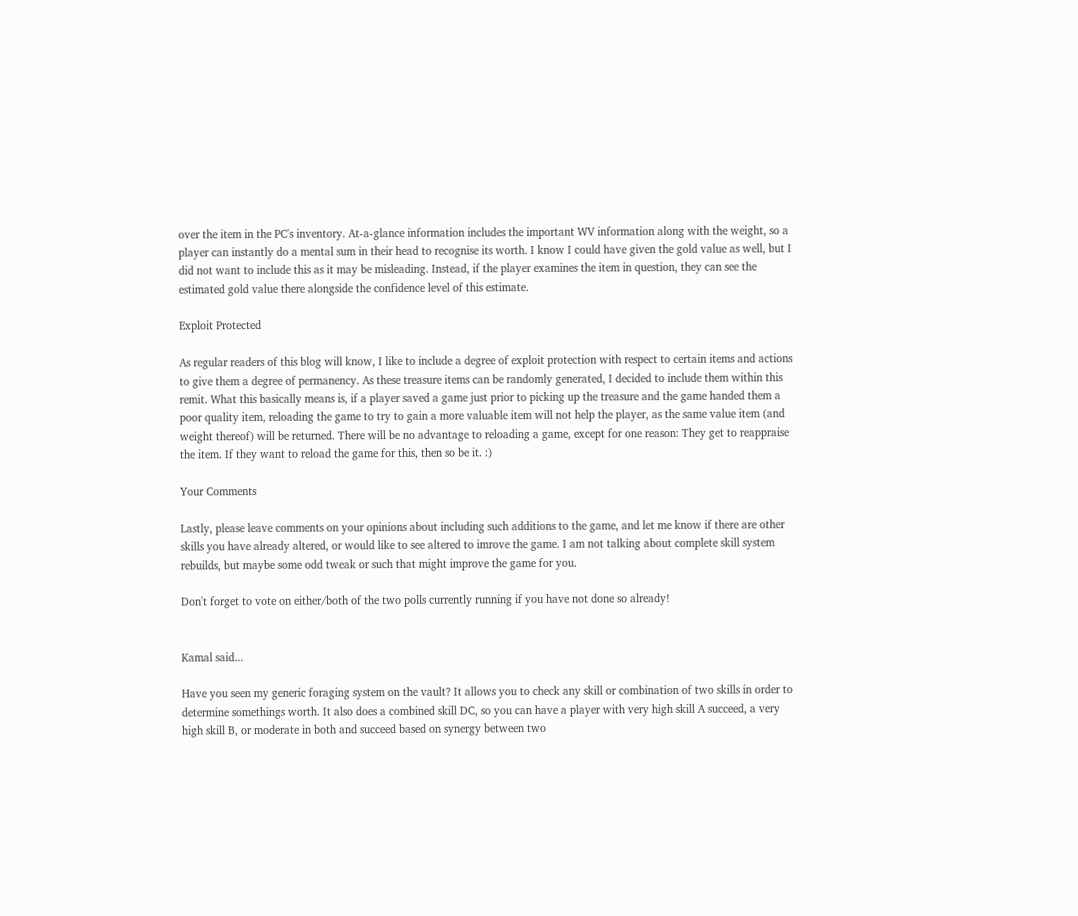over the item in the PC's inventory. At-a-glance information includes the important WV information along with the weight, so a player can instantly do a mental sum in their head to recognise its worth. I know I could have given the gold value as well, but I did not want to include this as it may be misleading. Instead, if the player examines the item in question, they can see the estimated gold value there alongside the confidence level of this estimate.

Exploit Protected

As regular readers of this blog will know, I like to include a degree of exploit protection with respect to certain items and actions to give them a degree of permanency. As these treasure items can be randomly generated, I decided to include them within this remit. What this basically means is, if a player saved a game just prior to picking up the treasure and the game handed them a poor quality item, reloading the game to try to gain a more valuable item will not help the player, as the same value item (and weight thereof) will be returned. There will be no advantage to reloading a game, except for one reason: They get to reappraise the item. If they want to reload the game for this, then so be it. :)

Your Comments

Lastly, please leave comments on your opinions about including such additions to the game, and let me know if there are other skills you have already altered, or would like to see altered to imrove the game. I am not talking about complete skill system rebuilds, but maybe some odd tweak or such that might improve the game for you.

Don't forget to vote on either/both of the two polls currently running if you have not done so already!


Kamal said...

Have you seen my generic foraging system on the vault? It allows you to check any skill or combination of two skills in order to determine somethings worth. It also does a combined skill DC, so you can have a player with very high skill A succeed, a very high skill B, or moderate in both and succeed based on synergy between two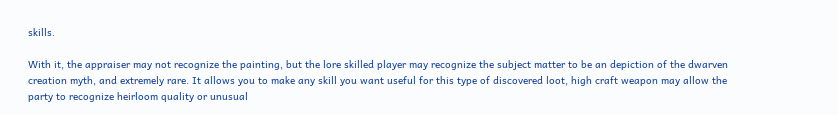skills.

With it, the appraiser may not recognize the painting, but the lore skilled player may recognize the subject matter to be an depiction of the dwarven creation myth, and extremely rare. It allows you to make any skill you want useful for this type of discovered loot, high craft weapon may allow the party to recognize heirloom quality or unusual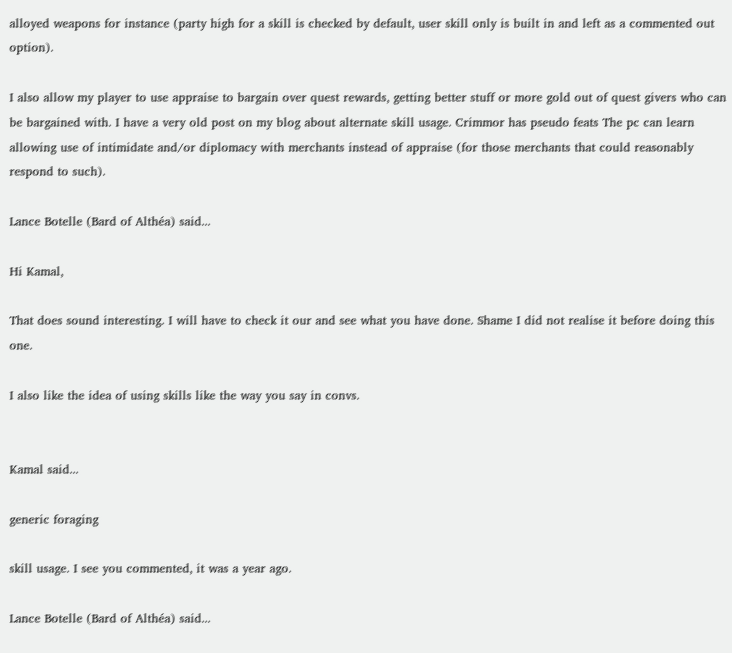alloyed weapons for instance (party high for a skill is checked by default, user skill only is built in and left as a commented out option).

I also allow my player to use appraise to bargain over quest rewards, getting better stuff or more gold out of quest givers who can be bargained with. I have a very old post on my blog about alternate skill usage. Crimmor has pseudo feats The pc can learn allowing use of intimidate and/or diplomacy with merchants instead of appraise (for those merchants that could reasonably respond to such).

Lance Botelle (Bard of Althéa) said...

Hi Kamal,

That does sound interesting. I will have to check it our and see what you have done. Shame I did not realise it before doing this one.

I also like the idea of using skills like the way you say in convs.


Kamal said...

generic foraging

skill usage. I see you commented, it was a year ago.

Lance Botelle (Bard of Althéa) said...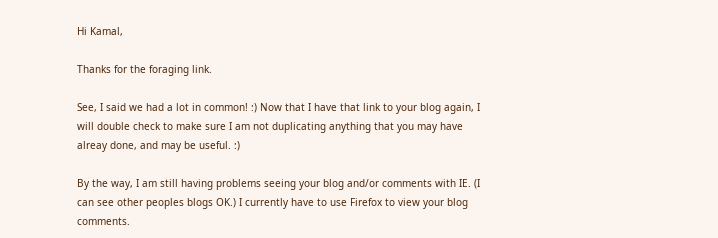Hi Kamal,

Thanks for the foraging link.

See, I said we had a lot in common! :) Now that I have that link to your blog again, I will double check to make sure I am not duplicating anything that you may have alreay done, and may be useful. :)

By the way, I am still having problems seeing your blog and/or comments with IE. (I can see other peoples blogs OK.) I currently have to use Firefox to view your blog comments.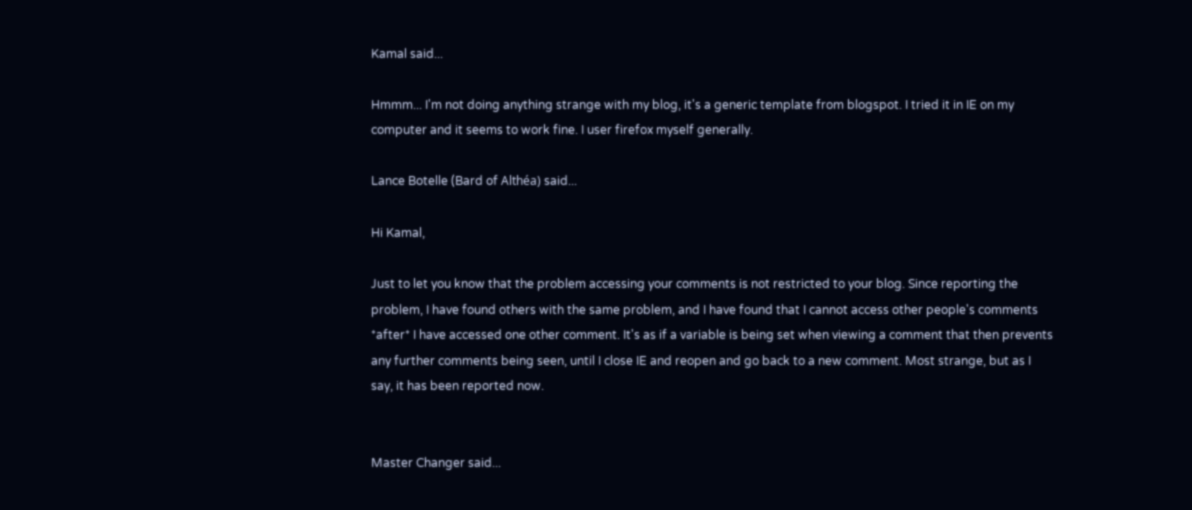Kamal said...

Hmmm... I'm not doing anything strange with my blog, it's a generic template from blogspot. I tried it in IE on my computer and it seems to work fine. I user firefox myself generally.

Lance Botelle (Bard of Althéa) said...

Hi Kamal,

Just to let you know that the problem accessing your comments is not restricted to your blog. Since reporting the problem, I have found others with the same problem, and I have found that I cannot access other people's comments *after* I have accessed one other comment. It's as if a variable is being set when viewing a comment that then prevents any further comments being seen, until I close IE and reopen and go back to a new comment. Most strange, but as I say, it has been reported now.


Master Changer said...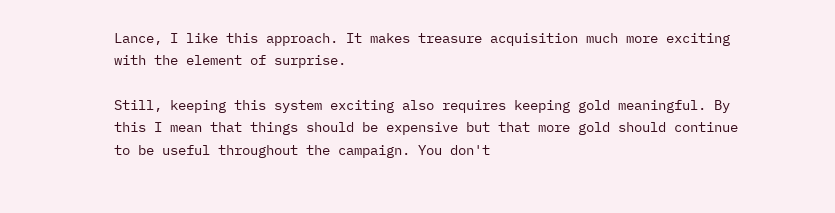Lance, I like this approach. It makes treasure acquisition much more exciting with the element of surprise.

Still, keeping this system exciting also requires keeping gold meaningful. By this I mean that things should be expensive but that more gold should continue to be useful throughout the campaign. You don't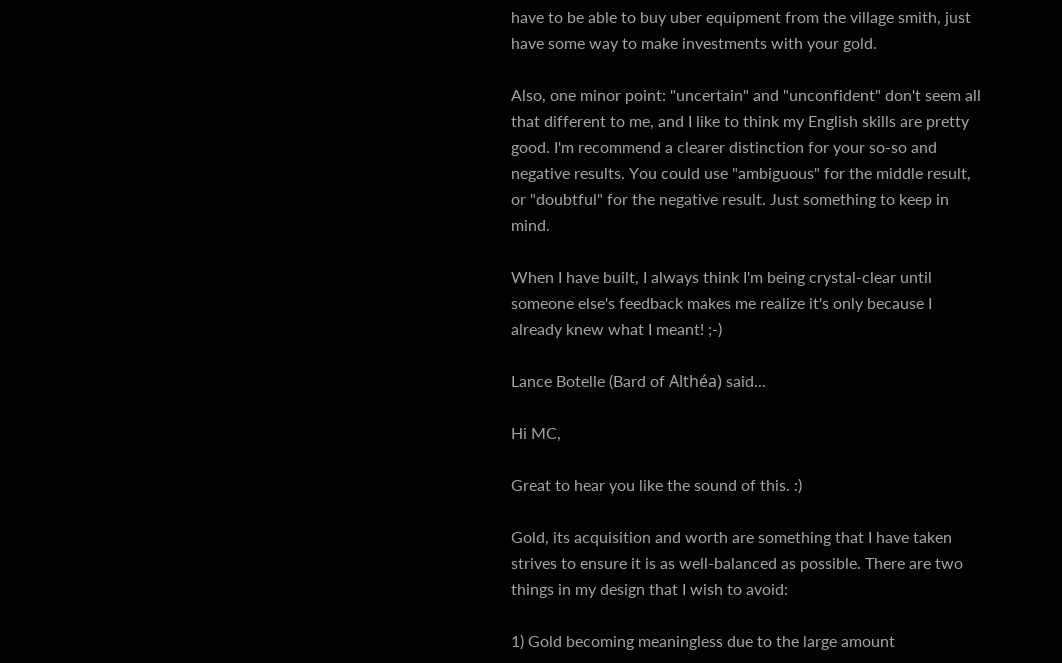have to be able to buy uber equipment from the village smith, just have some way to make investments with your gold.

Also, one minor point: "uncertain" and "unconfident" don't seem all that different to me, and I like to think my English skills are pretty good. I'm recommend a clearer distinction for your so-so and negative results. You could use "ambiguous" for the middle result, or "doubtful" for the negative result. Just something to keep in mind.

When I have built, I always think I'm being crystal-clear until someone else's feedback makes me realize it's only because I already knew what I meant! ;-)

Lance Botelle (Bard of Althéa) said...

Hi MC,

Great to hear you like the sound of this. :)

Gold, its acquisition and worth are something that I have taken strives to ensure it is as well-balanced as possible. There are two things in my design that I wish to avoid:

1) Gold becoming meaningless due to the large amount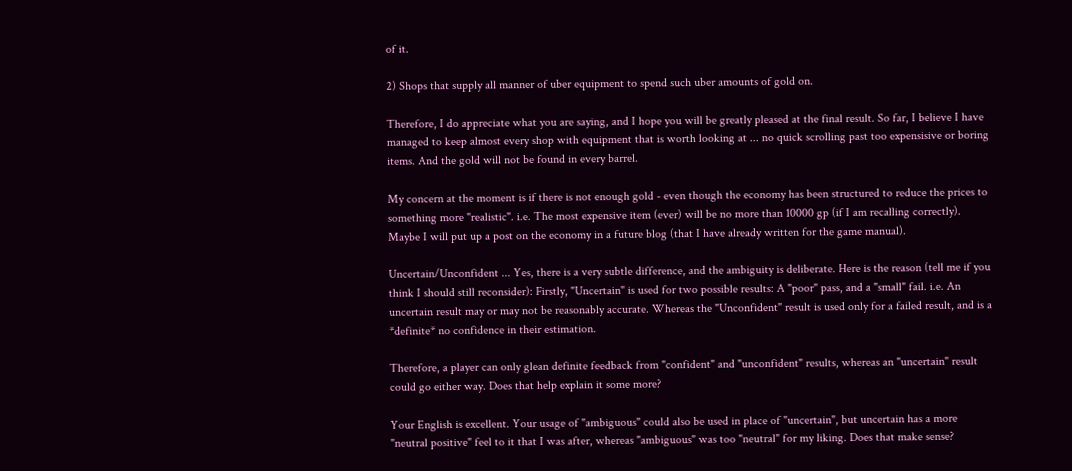of it.

2) Shops that supply all manner of uber equipment to spend such uber amounts of gold on.

Therefore, I do appreciate what you are saying, and I hope you will be greatly pleased at the final result. So far, I believe I have managed to keep almost every shop with equipment that is worth looking at ... no quick scrolling past too expensisive or boring items. And the gold will not be found in every barrel.

My concern at the moment is if there is not enough gold - even though the economy has been structured to reduce the prices to something more "realistic". i.e. The most expensive item (ever) will be no more than 10000 gp (if I am recalling correctly). Maybe I will put up a post on the economy in a future blog (that I have already written for the game manual).

Uncertain/Unconfident ... Yes, there is a very subtle difference, and the ambiguity is deliberate. Here is the reason (tell me if you think I should still reconsider): Firstly, "Uncertain" is used for two possible results: A "poor" pass, and a "small" fail. i.e. An uncertain result may or may not be reasonably accurate. Whereas the "Unconfident" result is used only for a failed result, and is a *definite* no confidence in their estimation.

Therefore, a player can only glean definite feedback from "confident" and "unconfident" results, whereas an "uncertain" result could go either way. Does that help explain it some more?

Your English is excellent. Your usage of "ambiguous" could also be used in place of "uncertain", but uncertain has a more "neutral positive" feel to it that I was after, whereas "ambiguous" was too "neutral" for my liking. Does that make sense?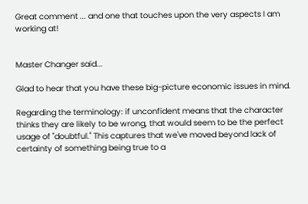Great comment ... and one that touches upon the very aspects I am working at!


Master Changer said...

Glad to hear that you have these big-picture economic issues in mind.

Regarding the terminology: if unconfident means that the character thinks they are likely to be wrong, that would seem to be the perfect usage of "doubtful." This captures that we've moved beyond lack of certainty of something being true to a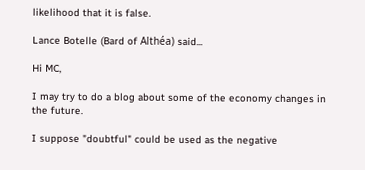likelihood that it is false.

Lance Botelle (Bard of Althéa) said...

Hi MC,

I may try to do a blog about some of the economy changes in the future.

I suppose "doubtful" could be used as the negative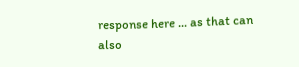response here ... as that can also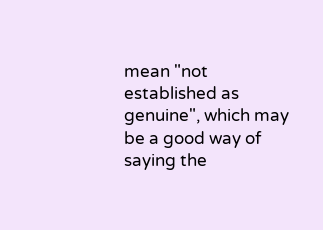mean "not established as genuine", which may be a good way of saying the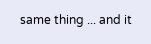same thing ... and it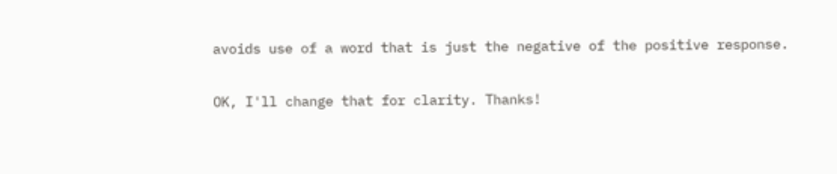avoids use of a word that is just the negative of the positive response.

OK, I'll change that for clarity. Thanks!